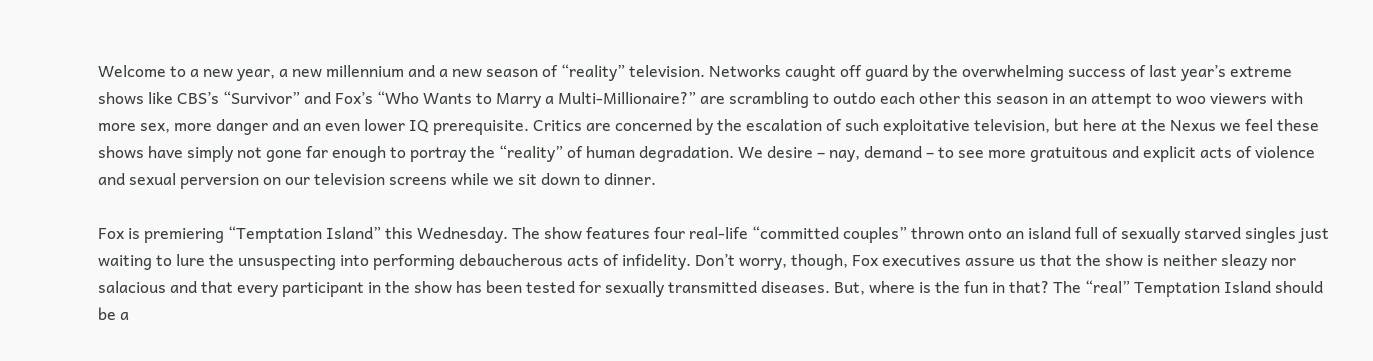Welcome to a new year, a new millennium and a new season of “reality” television. Networks caught off guard by the overwhelming success of last year’s extreme shows like CBS’s “Survivor” and Fox’s “Who Wants to Marry a Multi-Millionaire?” are scrambling to outdo each other this season in an attempt to woo viewers with more sex, more danger and an even lower IQ prerequisite. Critics are concerned by the escalation of such exploitative television, but here at the Nexus we feel these shows have simply not gone far enough to portray the “reality” of human degradation. We desire – nay, demand – to see more gratuitous and explicit acts of violence and sexual perversion on our television screens while we sit down to dinner.

Fox is premiering “Temptation Island” this Wednesday. The show features four real-life “committed couples” thrown onto an island full of sexually starved singles just waiting to lure the unsuspecting into performing debaucherous acts of infidelity. Don’t worry, though, Fox executives assure us that the show is neither sleazy nor salacious and that every participant in the show has been tested for sexually transmitted diseases. But, where is the fun in that? The “real” Temptation Island should be a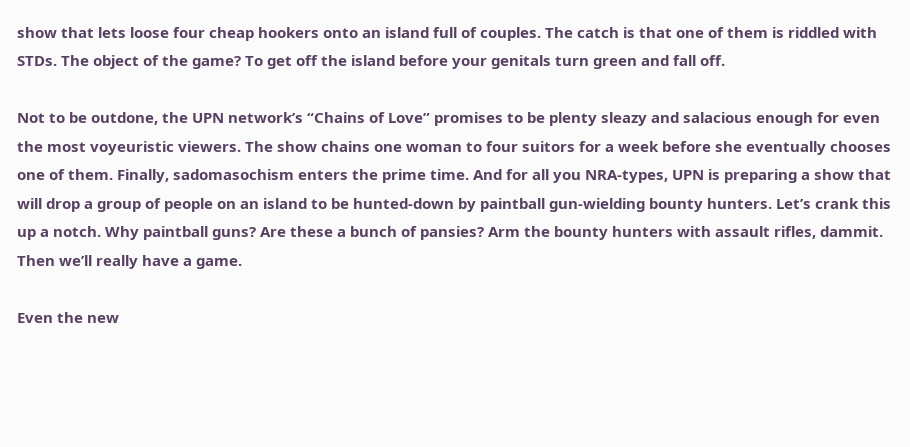show that lets loose four cheap hookers onto an island full of couples. The catch is that one of them is riddled with STDs. The object of the game? To get off the island before your genitals turn green and fall off.

Not to be outdone, the UPN network’s “Chains of Love” promises to be plenty sleazy and salacious enough for even the most voyeuristic viewers. The show chains one woman to four suitors for a week before she eventually chooses one of them. Finally, sadomasochism enters the prime time. And for all you NRA-types, UPN is preparing a show that will drop a group of people on an island to be hunted-down by paintball gun-wielding bounty hunters. Let’s crank this up a notch. Why paintball guns? Are these a bunch of pansies? Arm the bounty hunters with assault rifles, dammit. Then we’ll really have a game.

Even the new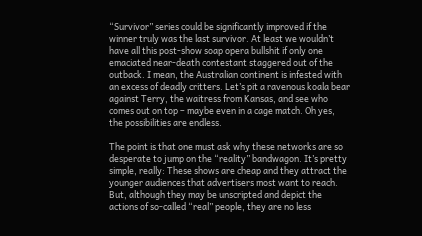“Survivor” series could be significantly improved if the winner truly was the last survivor. At least we wouldn’t have all this post-show soap opera bullshit if only one emaciated near-death contestant staggered out of the outback. I mean, the Australian continent is infested with an excess of deadly critters. Let’s pit a ravenous koala bear against Terry, the waitress from Kansas, and see who comes out on top – maybe even in a cage match. Oh yes, the possibilities are endless.

The point is that one must ask why these networks are so desperate to jump on the “reality” bandwagon. It’s pretty simple, really: These shows are cheap and they attract the younger audiences that advertisers most want to reach. But, although they may be unscripted and depict the actions of so-called “real” people, they are no less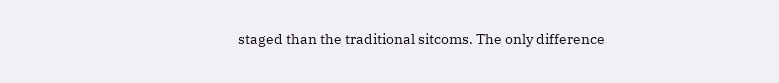staged than the traditional sitcoms. The only difference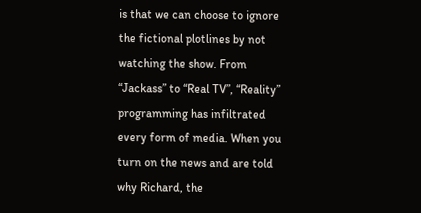is that we can choose to ignore the fictional plotlines by not watching the show. From “Jackass” to “Real TV”, “Reality” programming has infiltrated every form of media. When you turn on the news and are told why Richard, the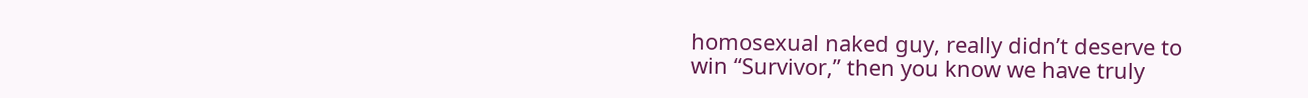homosexual naked guy, really didn’t deserve to win “Survivor,” then you know we have truly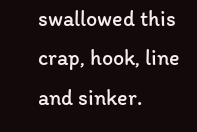swallowed this crap, hook, line and sinker.